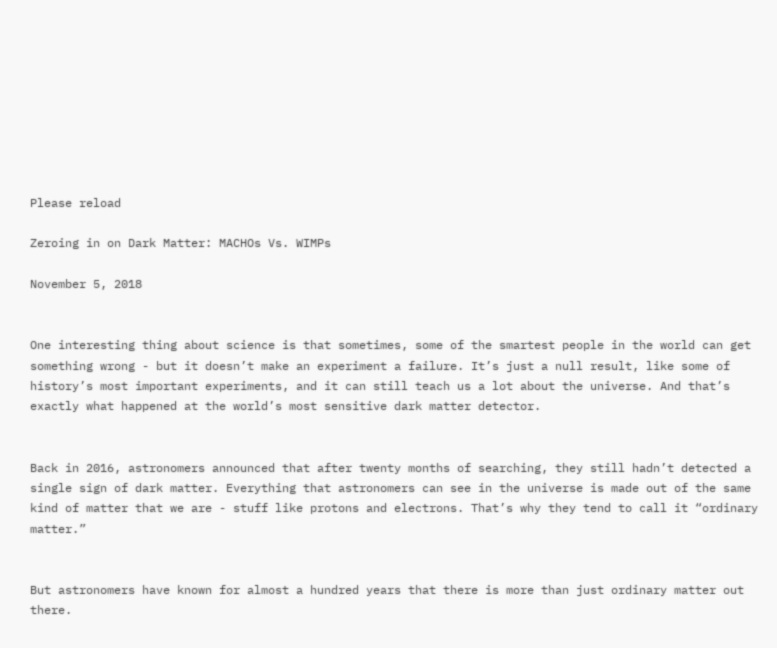Please reload

Zeroing in on Dark Matter: MACHOs Vs. WIMPs

November 5, 2018


One interesting thing about science is that sometimes, some of the smartest people in the world can get something wrong - but it doesn’t make an experiment a failure. It’s just a null result, like some of history’s most important experiments, and it can still teach us a lot about the universe. And that’s exactly what happened at the world’s most sensitive dark matter detector.


Back in 2016, astronomers announced that after twenty months of searching, they still hadn’t detected a single sign of dark matter. Everything that astronomers can see in the universe is made out of the same kind of matter that we are - stuff like protons and electrons. That’s why they tend to call it “ordinary matter.”


But astronomers have known for almost a hundred years that there is more than just ordinary matter out there.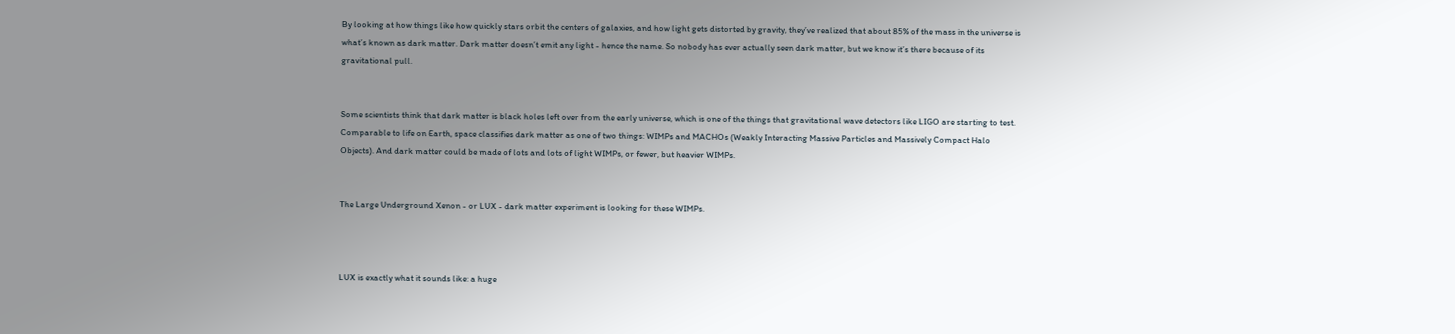By looking at how things like how quickly stars orbit the centers of galaxies, and how light gets distorted by gravity, they’ve realized that about 85% of the mass in the universe is what’s known as dark matter. Dark matter doesn’t emit any light - hence the name. So nobody has ever actually seen dark matter, but we know it’s there because of its gravitational pull.


Some scientists think that dark matter is black holes left over from the early universe, which is one of the things that gravitational wave detectors like LIGO are starting to test. Comparable to life on Earth, space classifies dark matter as one of two things: WIMPs and MACHOs (Weakly Interacting Massive Particles and Massively Compact Halo Objects). And dark matter could be made of lots and lots of light WIMPs, or fewer, but heavier WIMPs.


The Large Underground Xenon - or LUX - dark matter experiment is looking for these WIMPs.



LUX is exactly what it sounds like: a huge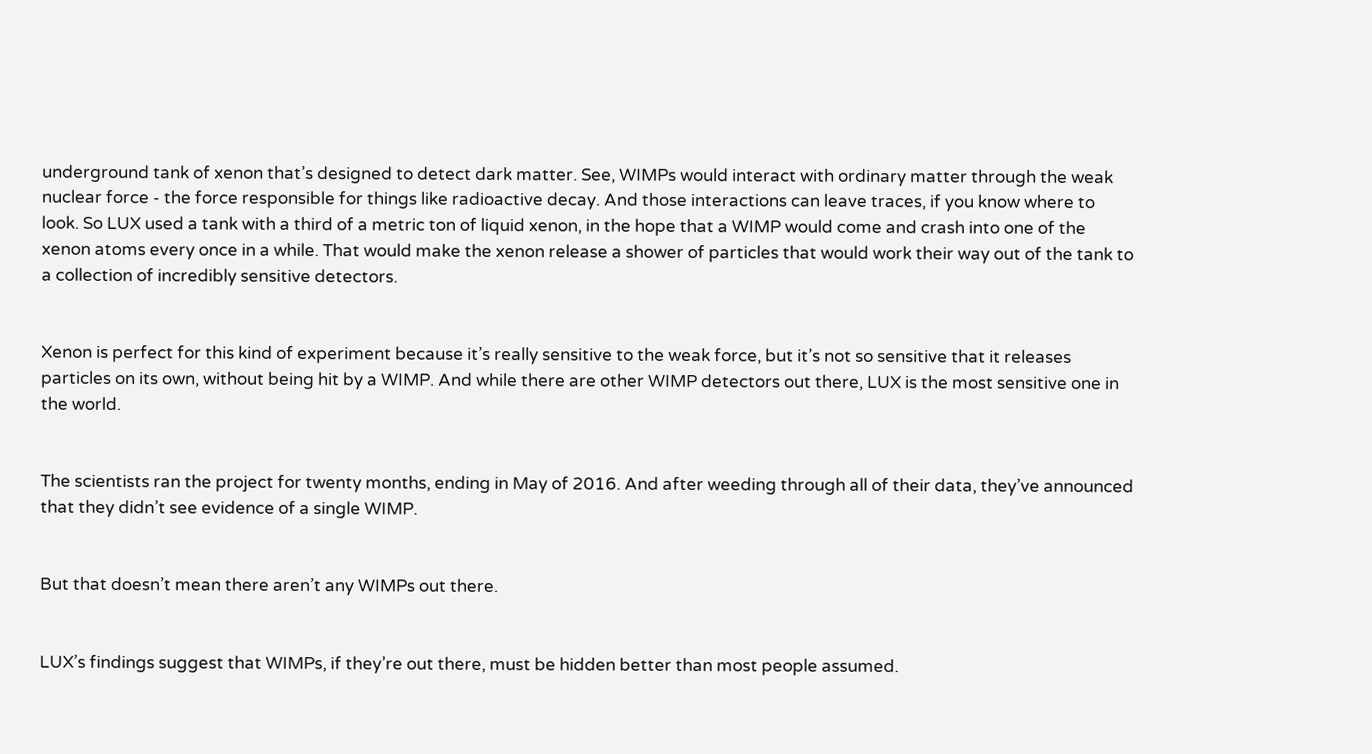underground tank of xenon that’s designed to detect dark matter. See, WIMPs would interact with ordinary matter through the weak nuclear force - the force responsible for things like radioactive decay. And those interactions can leave traces, if you know where to look. So LUX used a tank with a third of a metric ton of liquid xenon, in the hope that a WIMP would come and crash into one of the xenon atoms every once in a while. That would make the xenon release a shower of particles that would work their way out of the tank to a collection of incredibly sensitive detectors.


Xenon is perfect for this kind of experiment because it’s really sensitive to the weak force, but it’s not so sensitive that it releases particles on its own, without being hit by a WIMP. And while there are other WIMP detectors out there, LUX is the most sensitive one in the world.


The scientists ran the project for twenty months, ending in May of 2016. And after weeding through all of their data, they’ve announced that they didn’t see evidence of a single WIMP.


But that doesn’t mean there aren’t any WIMPs out there.


LUX’s findings suggest that WIMPs, if they’re out there, must be hidden better than most people assumed.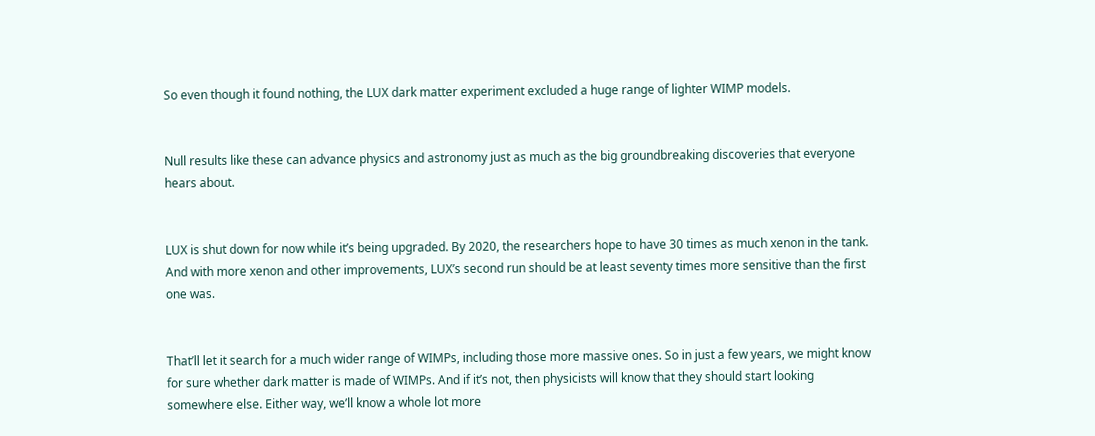So even though it found nothing, the LUX dark matter experiment excluded a huge range of lighter WIMP models.


Null results like these can advance physics and astronomy just as much as the big groundbreaking discoveries that everyone hears about.


LUX is shut down for now while it’s being upgraded. By 2020, the researchers hope to have 30 times as much xenon in the tank. And with more xenon and other improvements, LUX’s second run should be at least seventy times more sensitive than the first one was.


That’ll let it search for a much wider range of WIMPs, including those more massive ones. So in just a few years, we might know for sure whether dark matter is made of WIMPs. And if it’s not, then physicists will know that they should start looking somewhere else. Either way, we’ll know a whole lot more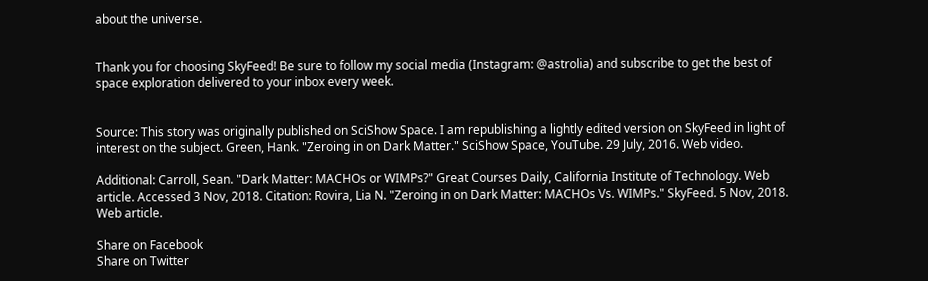about the universe.


Thank you for choosing SkyFeed! Be sure to follow my social media (Instagram: @astrolia) and subscribe to get the best of space exploration delivered to your inbox every week.


Source: This story was originally published on SciShow Space. I am republishing a lightly edited version on SkyFeed in light of interest on the subject. Green, Hank. "Zeroing in on Dark Matter." SciShow Space, YouTube. 29 July, 2016. Web video.

Additional: Carroll, Sean. "Dark Matter: MACHOs or WIMPs?" Great Courses Daily, California Institute of Technology. Web article. Accessed 3 Nov, 2018. Citation: Rovira, Lia N. "Zeroing in on Dark Matter: MACHOs Vs. WIMPs." SkyFeed. 5 Nov, 2018. Web article.

Share on Facebook
Share on Twitter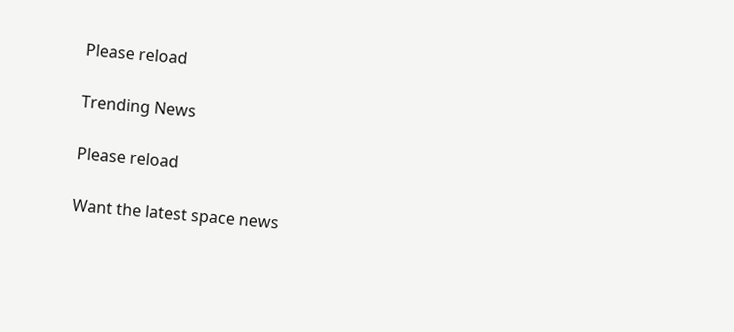Please reload

Trending News

Please reload

Want the latest space news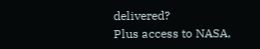delivered?
Plus access to NASA,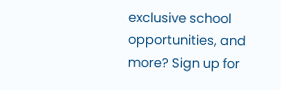exclusive school opportunities, and more? Sign up for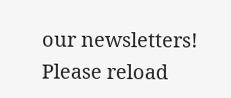our newsletters!
Please reload